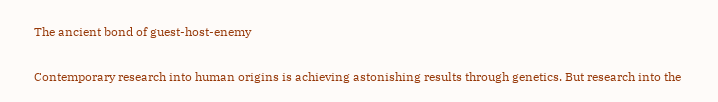The ancient bond of guest-host-enemy

Contemporary research into human origins is achieving astonishing results through genetics. But research into the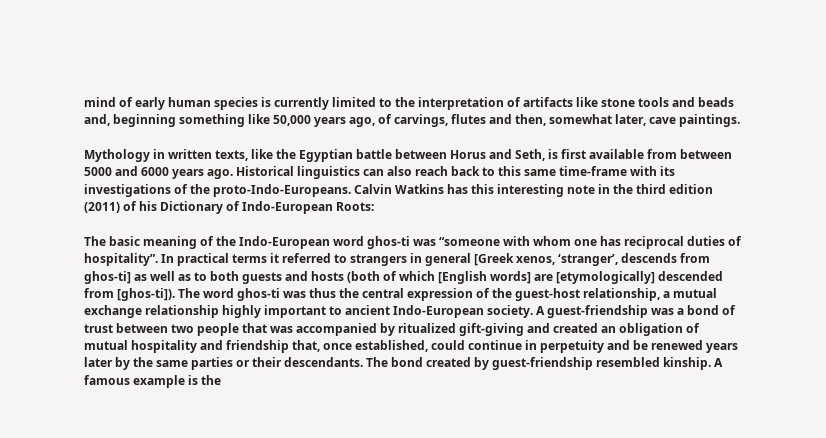mind of early human species is currently limited to the interpretation of artifacts like stone tools and beads and, beginning something like 50,000 years ago, of carvings, flutes and then, somewhat later, cave paintings.

Mythology in written texts, like the Egyptian battle between Horus and Seth, is first available from between 5000 and 6000 years ago. Historical linguistics can also reach back to this same time-frame with its investigations of the proto-Indo-Europeans. Calvin Watkins has this interesting note in the third edition (2011) of his Dictionary of Indo-European Roots:

The basic meaning of the Indo-European word ghos-ti was “someone with whom one has reciprocal duties of hospitality”. In practical terms it referred to strangers in general [Greek xenos, ‘stranger’, descends from ghos-ti] as well as to both guests and hosts (both of which [English words] are [etymologically] descended from [ghos-ti]). The word ghos-ti was thus the central expression of the guest-host relationship, a mutual exchange relationship highly important to ancient Indo-European society. A guest-friendship was a bond of trust between two people that was accompanied by ritualized gift-giving and created an obligation of mutual hospitality and friendship that, once established, could continue in perpetuity and be renewed years later by the same parties or their descendants. The bond created by guest-friendship resembled kinship. A famous example is the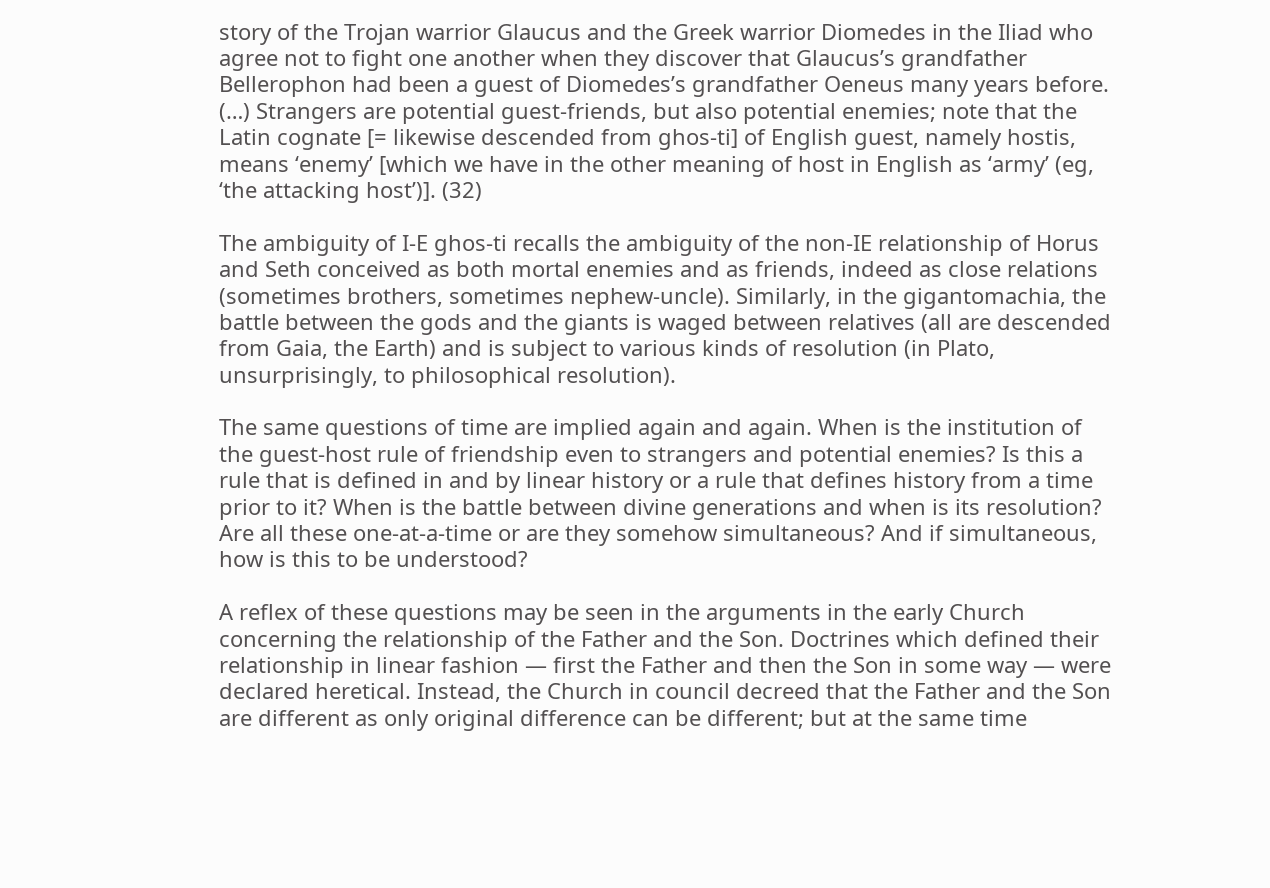story of the Trojan warrior Glaucus and the Greek warrior Diomedes in the Iliad who agree not to fight one another when they discover that Glaucus’s grandfather Bellerophon had been a guest of Diomedes’s grandfather Oeneus many years before. (…) Strangers are potential guest-friends, but also potential enemies; note that the Latin cognate [= likewise descended from ghos-ti] of English guest, namely hostis, means ‘enemy’ [which we have in the other meaning of host in English as ‘army’ (eg, ‘the attacking host’)]. (32)

The ambiguity of I-E ghos-ti recalls the ambiguity of the non-IE relationship of Horus and Seth conceived as both mortal enemies and as friends, indeed as close relations (sometimes brothers, sometimes nephew-uncle). Similarly, in the gigantomachia, the battle between the gods and the giants is waged between relatives (all are descended from Gaia, the Earth) and is subject to various kinds of resolution (in Plato, unsurprisingly, to philosophical resolution).

The same questions of time are implied again and again. When is the institution of the guest-host rule of friendship even to strangers and potential enemies? Is this a rule that is defined in and by linear history or a rule that defines history from a time prior to it? When is the battle between divine generations and when is its resolution? Are all these one-at-a-time or are they somehow simultaneous? And if simultaneous, how is this to be understood?

A reflex of these questions may be seen in the arguments in the early Church concerning the relationship of the Father and the Son. Doctrines which defined their relationship in linear fashion — first the Father and then the Son in some way — were declared heretical. Instead, the Church in council decreed that the Father and the Son are different as only original difference can be different; but at the same time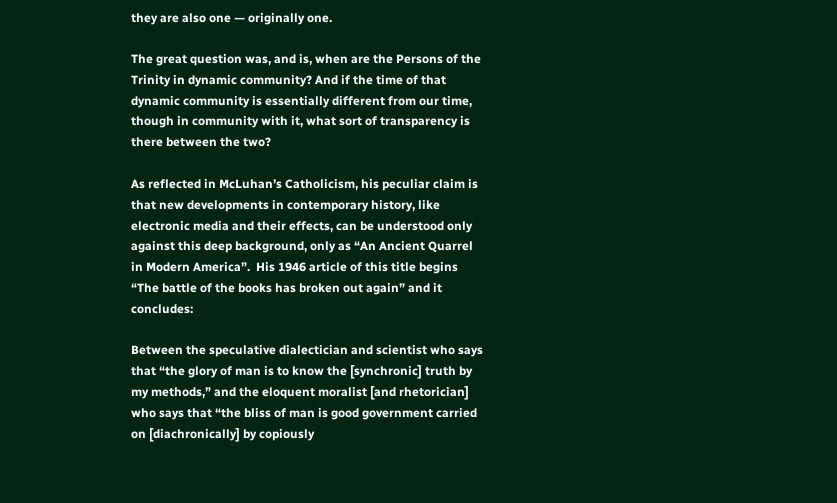they are also one — originally one.

The great question was, and is, when are the Persons of the Trinity in dynamic community? And if the time of that dynamic community is essentially different from our time, though in community with it, what sort of transparency is there between the two?

As reflected in McLuhan’s Catholicism, his peculiar claim is that new developments in contemporary history, like electronic media and their effects, can be understood only against this deep background, only as “An Ancient Quarrel in Modern America”.  His 1946 article of this title begins “The battle of the books has broken out again” and it concludes:

Between the speculative dialectician and scientist who says that “the glory of man is to know the [synchronic] truth by my methods,” and the eloquent moralist [and rhetorician] who says that “the bliss of man is good government carried on [diachronically] by copiously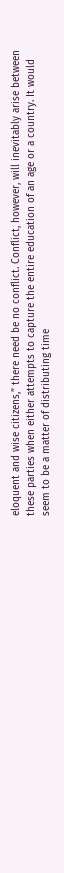eloquent and wise citizens,” there need be no conflict. Conflict, however, will inevitably arise between these parties when either attempts to capture the entire education of an age or a country. It would seem to be a matter of distributing time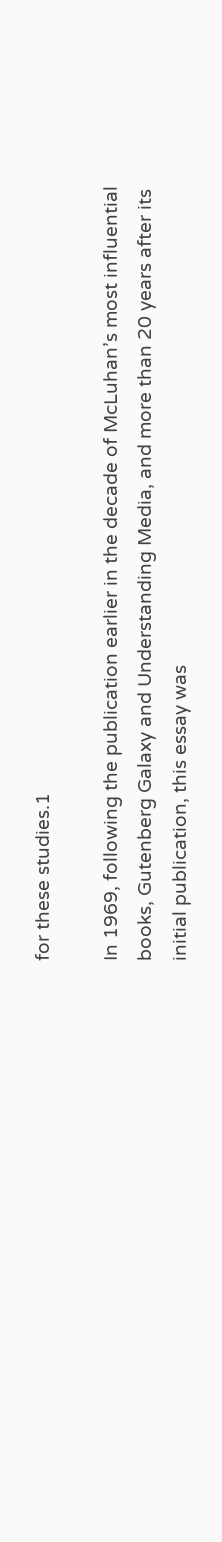for these studies.1

In 1969, following the publication earlier in the decade of McLuhan’s most influential books, Gutenberg Galaxy and Understanding Media, and more than 20 years after its initial publication, this essay was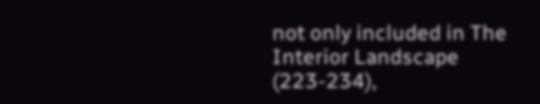not only included in The Interior Landscape (223-234),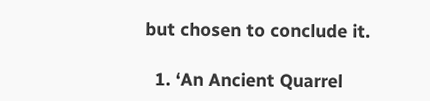but chosen to conclude it.

  1. ‘An Ancient Quarrel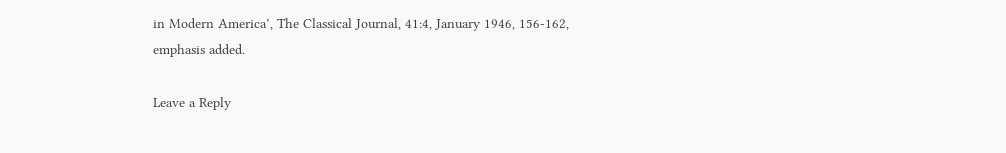in Modern America’, The Classical Journal, 41:4, January 1946, 156-162, emphasis added.

Leave a Reply